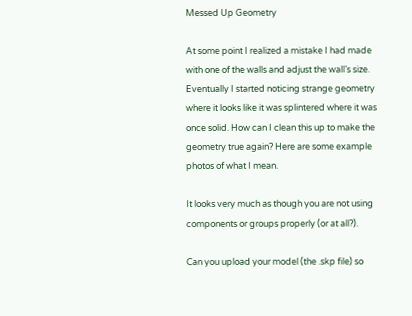Messed Up Geometry

At some point I realized a mistake I had made with one of the walls and adjust the wall’s size. Eventually I started noticing strange geometry where it looks like it was splintered where it was once solid. How can I clean this up to make the geometry true again? Here are some example photos of what I mean.

It looks very much as though you are not using components or groups properly (or at all?).

Can you upload your model (the .skp file) so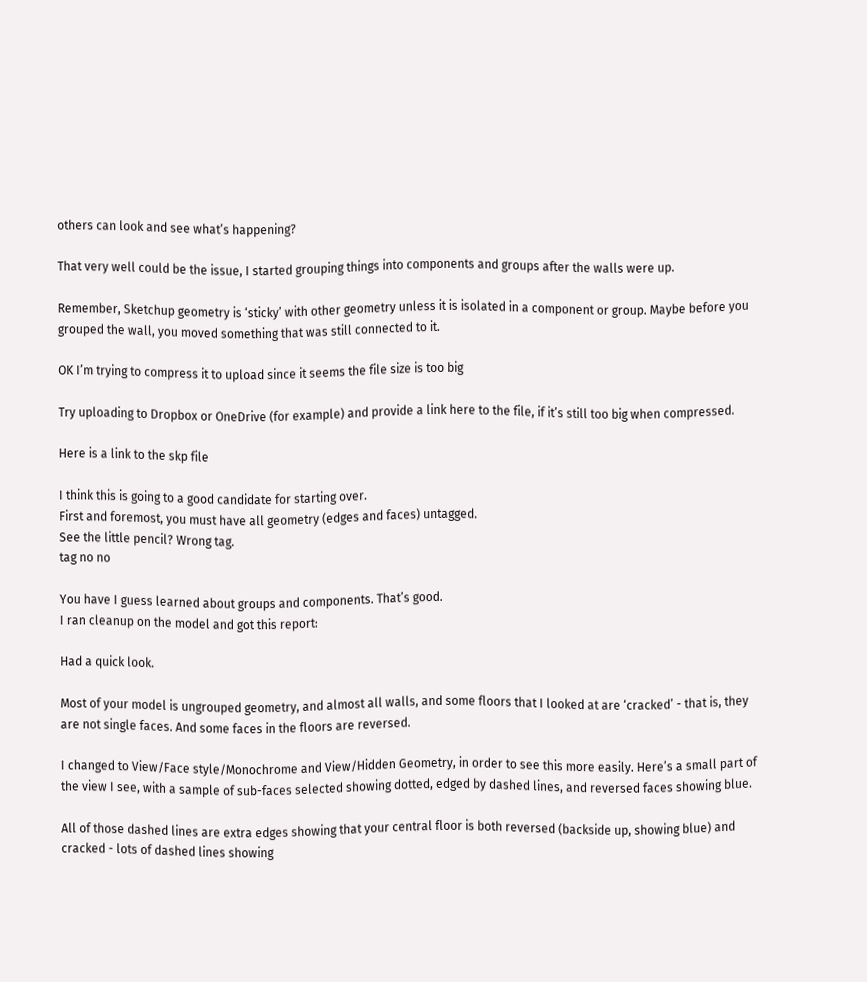others can look and see what’s happening?

That very well could be the issue, I started grouping things into components and groups after the walls were up.

Remember, Sketchup geometry is ‘sticky’ with other geometry unless it is isolated in a component or group. Maybe before you grouped the wall, you moved something that was still connected to it.

OK I’m trying to compress it to upload since it seems the file size is too big

Try uploading to Dropbox or OneDrive (for example) and provide a link here to the file, if it’s still too big when compressed.

Here is a link to the skp file

I think this is going to a good candidate for starting over.
First and foremost, you must have all geometry (edges and faces) untagged.
See the little pencil? Wrong tag.
tag no no

You have I guess learned about groups and components. That’s good.
I ran cleanup on the model and got this report:

Had a quick look.

Most of your model is ungrouped geometry, and almost all walls, and some floors that I looked at are ‘cracked’ - that is, they are not single faces. And some faces in the floors are reversed.

I changed to View/Face style/Monochrome and View/Hidden Geometry, in order to see this more easily. Here’s a small part of the view I see, with a sample of sub-faces selected showing dotted, edged by dashed lines, and reversed faces showing blue.

All of those dashed lines are extra edges showing that your central floor is both reversed (backside up, showing blue) and cracked - lots of dashed lines showing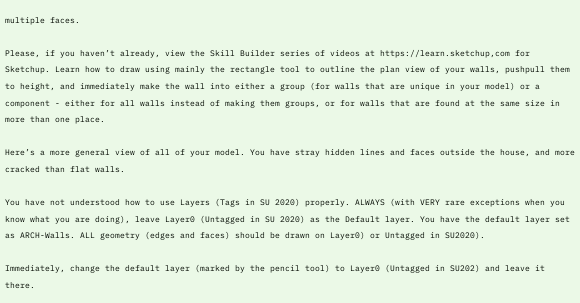multiple faces.

Please, if you haven’t already, view the Skill Builder series of videos at https://learn.sketchup,com for Sketchup. Learn how to draw using mainly the rectangle tool to outline the plan view of your walls, pushpull them to height, and immediately make the wall into either a group (for walls that are unique in your model) or a component - either for all walls instead of making them groups, or for walls that are found at the same size in more than one place.

Here’s a more general view of all of your model. You have stray hidden lines and faces outside the house, and more cracked than flat walls.

You have not understood how to use Layers (Tags in SU 2020) properly. ALWAYS (with VERY rare exceptions when you know what you are doing), leave Layer0 (Untagged in SU 2020) as the Default layer. You have the default layer set as ARCH-Walls. ALL geometry (edges and faces) should be drawn on Layer0) or Untagged in SU2020).

Immediately, change the default layer (marked by the pencil tool) to Layer0 (Untagged in SU202) and leave it there.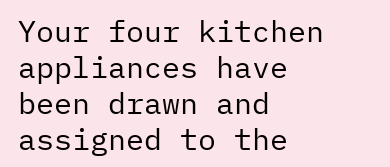Your four kitchen appliances have been drawn and assigned to the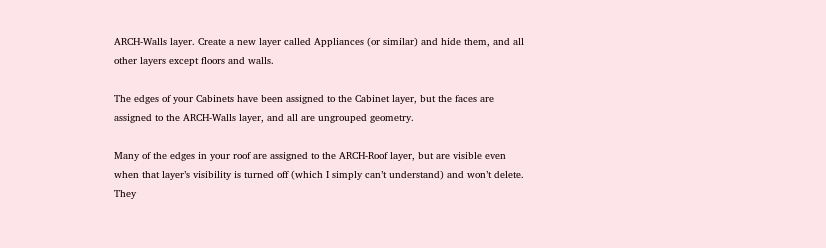ARCH-Walls layer. Create a new layer called Appliances (or similar) and hide them, and all other layers except floors and walls.

The edges of your Cabinets have been assigned to the Cabinet layer, but the faces are assigned to the ARCH-Walls layer, and all are ungrouped geometry.

Many of the edges in your roof are assigned to the ARCH-Roof layer, but are visible even when that layer’s visibility is turned off (which I simply can’t understand) and won’t delete. They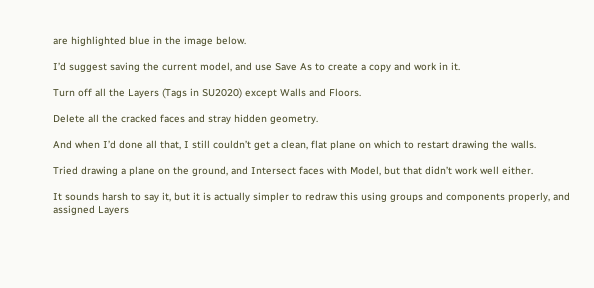are highlighted blue in the image below.

I’d suggest saving the current model, and use Save As to create a copy and work in it.

Turn off all the Layers (Tags in SU2020) except Walls and Floors.

Delete all the cracked faces and stray hidden geometry.

And when I’d done all that, I still couldn’t get a clean, flat plane on which to restart drawing the walls.

Tried drawing a plane on the ground, and Intersect faces with Model, but that didn’t work well either.

It sounds harsh to say it, but it is actually simpler to redraw this using groups and components properly, and assigned Layers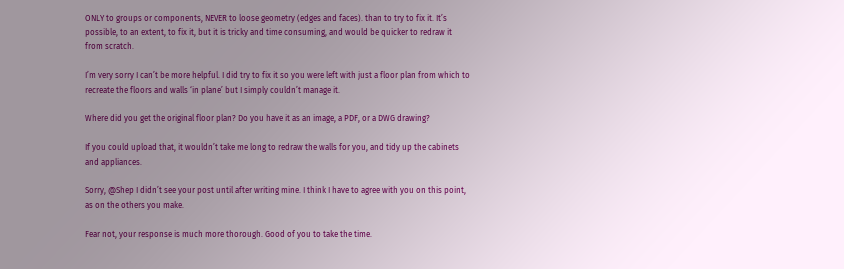ONLY to groups or components, NEVER to loose geometry (edges and faces). than to try to fix it. It’s possible, to an extent, to fix it, but it is tricky and time consuming, and would be quicker to redraw it from scratch.

I’m very sorry I can’t be more helpful. I did try to fix it so you were left with just a floor plan from which to recreate the floors and walls ‘in plane’ but I simply couldn’t manage it.

Where did you get the original floor plan? Do you have it as an image, a PDF, or a DWG drawing?

If you could upload that, it wouldn’t take me long to redraw the walls for you, and tidy up the cabinets and appliances.

Sorry, @Shep I didn’t see your post until after writing mine. I think I have to agree with you on this point, as on the others you make.

Fear not, your response is much more thorough. Good of you to take the time.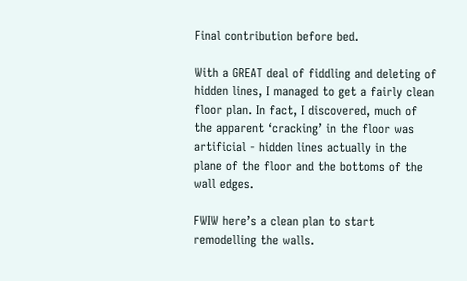Final contribution before bed.

With a GREAT deal of fiddling and deleting of hidden lines, I managed to get a fairly clean floor plan. In fact, I discovered, much of the apparent ‘cracking’ in the floor was artificial - hidden lines actually in the plane of the floor and the bottoms of the wall edges.

FWIW here’s a clean plan to start remodelling the walls.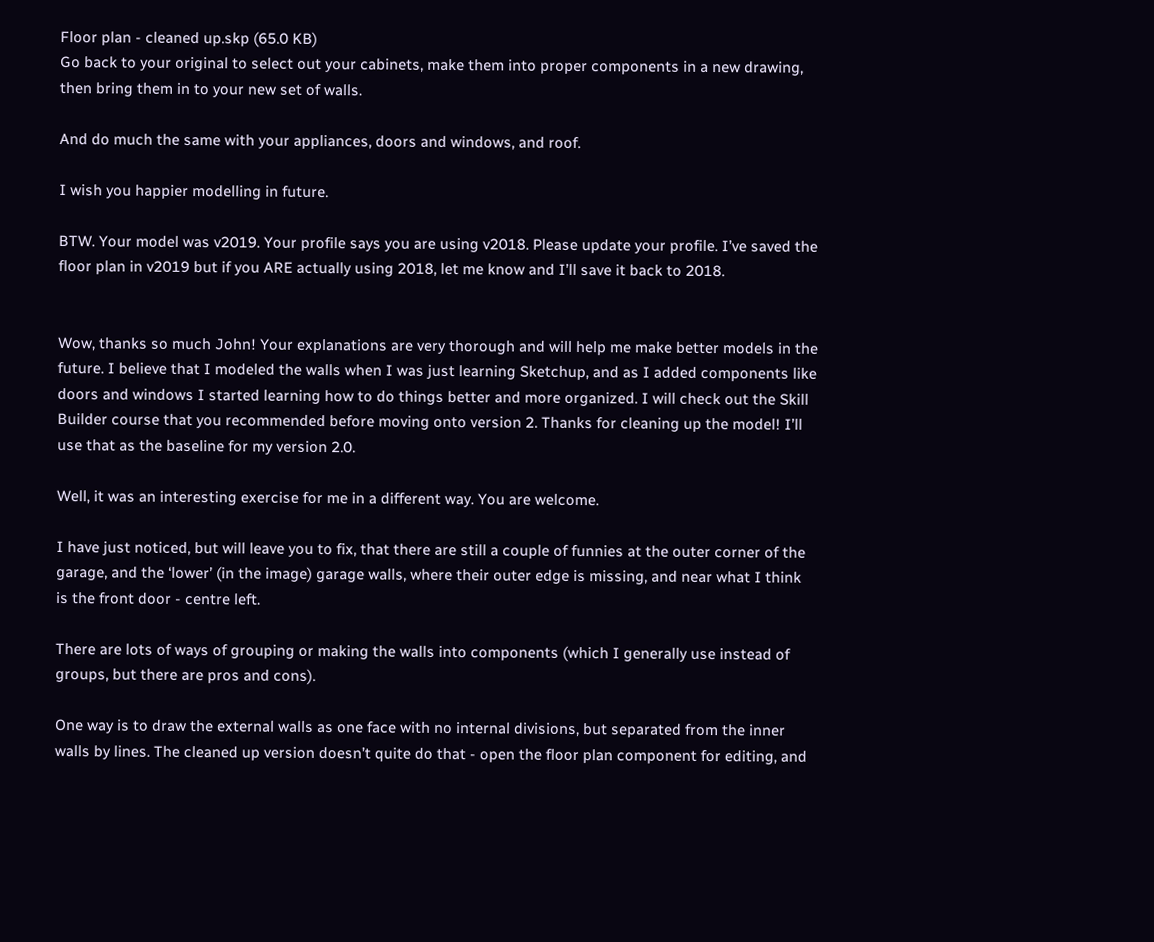Floor plan - cleaned up.skp (65.0 KB)
Go back to your original to select out your cabinets, make them into proper components in a new drawing, then bring them in to your new set of walls.

And do much the same with your appliances, doors and windows, and roof.

I wish you happier modelling in future.

BTW. Your model was v2019. Your profile says you are using v2018. Please update your profile. I’ve saved the floor plan in v2019 but if you ARE actually using 2018, let me know and I’ll save it back to 2018.


Wow, thanks so much John! Your explanations are very thorough and will help me make better models in the future. I believe that I modeled the walls when I was just learning Sketchup, and as I added components like doors and windows I started learning how to do things better and more organized. I will check out the Skill Builder course that you recommended before moving onto version 2. Thanks for cleaning up the model! I’ll use that as the baseline for my version 2.0.

Well, it was an interesting exercise for me in a different way. You are welcome.

I have just noticed, but will leave you to fix, that there are still a couple of funnies at the outer corner of the garage, and the ‘lower’ (in the image) garage walls, where their outer edge is missing, and near what I think is the front door - centre left.

There are lots of ways of grouping or making the walls into components (which I generally use instead of groups, but there are pros and cons).

One way is to draw the external walls as one face with no internal divisions, but separated from the inner walls by lines. The cleaned up version doesn’t quite do that - open the floor plan component for editing, and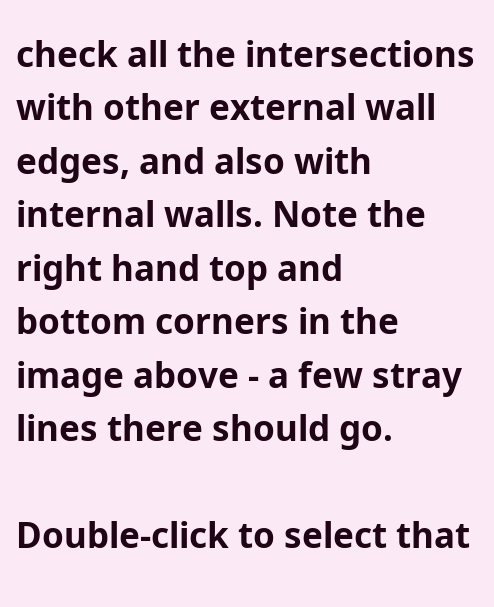check all the intersections with other external wall edges, and also with internal walls. Note the right hand top and bottom corners in the image above - a few stray lines there should go.

Double-click to select that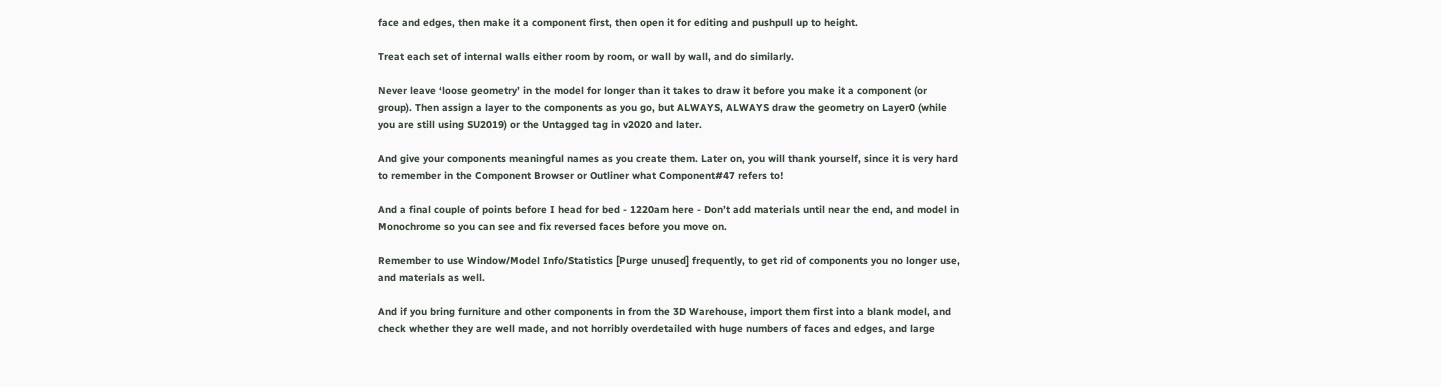face and edges, then make it a component first, then open it for editing and pushpull up to height.

Treat each set of internal walls either room by room, or wall by wall, and do similarly.

Never leave ‘loose geometry’ in the model for longer than it takes to draw it before you make it a component (or group). Then assign a layer to the components as you go, but ALWAYS, ALWAYS draw the geometry on Layer0 (while you are still using SU2019) or the Untagged tag in v2020 and later.

And give your components meaningful names as you create them. Later on, you will thank yourself, since it is very hard to remember in the Component Browser or Outliner what Component#47 refers to!

And a final couple of points before I head for bed - 1220am here - Don’t add materials until near the end, and model in Monochrome so you can see and fix reversed faces before you move on.

Remember to use Window/Model Info/Statistics [Purge unused] frequently, to get rid of components you no longer use, and materials as well.

And if you bring furniture and other components in from the 3D Warehouse, import them first into a blank model, and check whether they are well made, and not horribly overdetailed with huge numbers of faces and edges, and large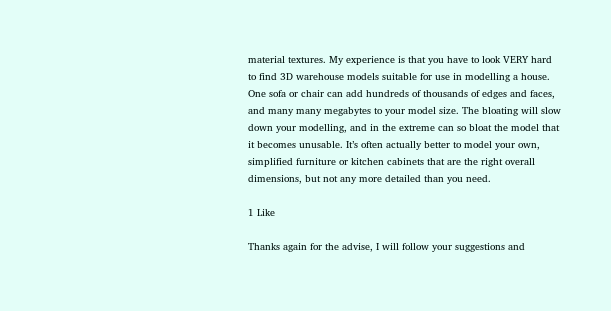material textures. My experience is that you have to look VERY hard to find 3D warehouse models suitable for use in modelling a house. One sofa or chair can add hundreds of thousands of edges and faces, and many many megabytes to your model size. The bloating will slow down your modelling, and in the extreme can so bloat the model that it becomes unusable. It’s often actually better to model your own, simplified furniture or kitchen cabinets that are the right overall dimensions, but not any more detailed than you need.

1 Like

Thanks again for the advise, I will follow your suggestions and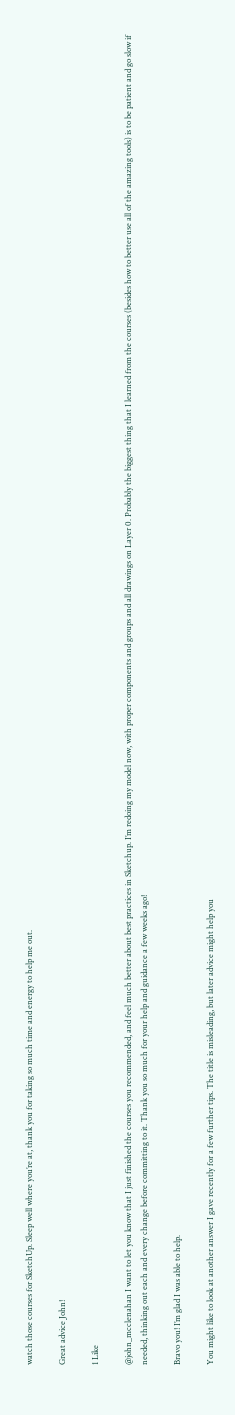watch those courses for SketchUp. Sleep well where you’re at, thank you for taking so much time and energy to help me out.

Great advice John!

1 Like

@john_mcclenahan I want to let you know that I just finished the courses you recommended, and feel much better about best practices in Sketchup. I’m redoing my model now, with proper components and groups and all drawings on Layer 0. Probably the biggest thing that I learned from the courses (besides how to better use all of the amazing tools) is to be patient and go slow if needed, thinking out each and every change before committing to it. Thank you so much for your help and guidance a few weeks ago!

Bravo you! I’m glad I was able to help.

You might like to look at another answer I gave recently for a few further tips. The title is misleading, but later advice might help you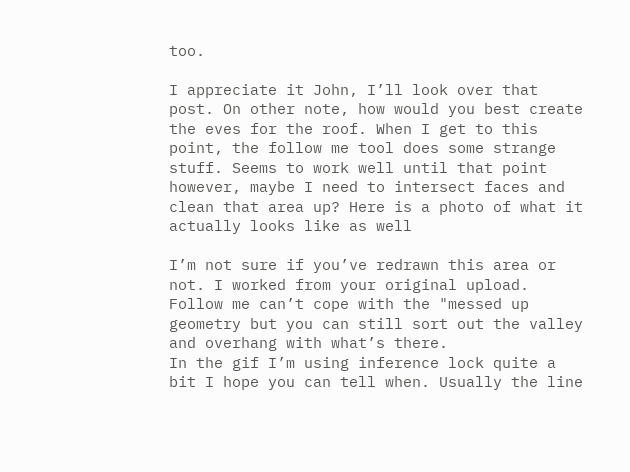too.

I appreciate it John, I’ll look over that post. On other note, how would you best create the eves for the roof. When I get to this point, the follow me tool does some strange stuff. Seems to work well until that point however, maybe I need to intersect faces and clean that area up? Here is a photo of what it actually looks like as well

I’m not sure if you’ve redrawn this area or not. I worked from your original upload. Follow me can’t cope with the "messed up geometry but you can still sort out the valley and overhang with what’s there.
In the gif I’m using inference lock quite a bit I hope you can tell when. Usually the line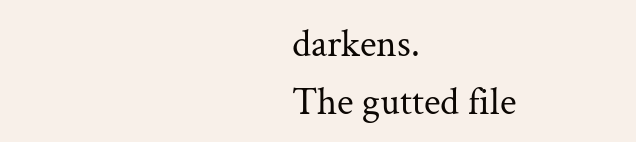darkens.
The gutted file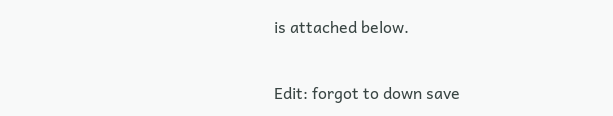is attached below.


Edit: forgot to down save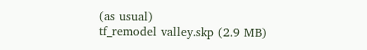(as usual)
tf_remodel valley.skp (2.9 MB)